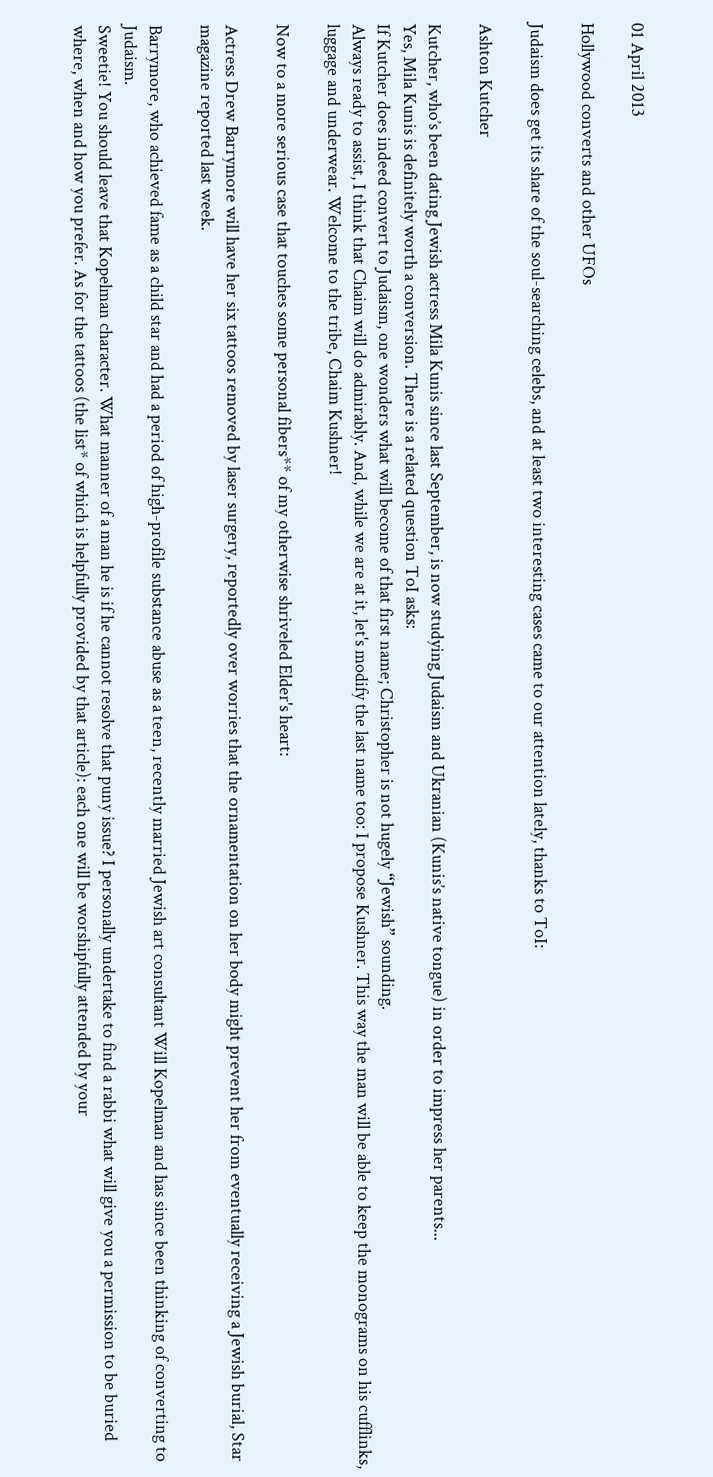01 April 2013

Hollywood converts and other UFOs

Judaism does get its share of the soul-searching celebs, and at least two interesting cases came to our attention lately, thanks to ToI:

Ashton Kutcher

Kutcher, who’s been dating Jewish actress Mila Kunis since last September, is now studying Judaism and Ukranian (Kunis’s native tongue) in order to impress her parents...
Yes, Mila Kunis is definitely worth a conversion. There is a related question ToI asks:
If Kutcher does indeed convert to Judaism, one wonders what will become of that first name; Christopher is not hugely “Jewish” sounding.
Always ready to assist, I think that Chaim will do admirably. And, while we are at it, let's modify the last name too: I propose Kushner. This way the man will be able to keep the monograms on his cufflinks, luggage and underwear. Welcome to the tribe, Chaim Kushner!

Now to a more serious case that touches some personal fibers** of my otherwise shriveled Elder's heart:

Actress Drew Barrymore will have her six tattoos removed by laser surgery, reportedly over worries that the ornamentation on her body might prevent her from eventually receiving a Jewish burial, Star magazine reported last week.

Barrymore, who achieved fame as a child star and had a period of high-profile substance abuse as a teen, recently married Jewish art consultant Will Kopelman and has since been thinking of converting to Judaism.
Sweetie! You should leave that Kopelman character. What manner of a man he is if he cannot resolve that puny issue? I personally undertake to find a rabbi what will give you a permission to be buried where, when and how you prefer. As for the tattoos (the list* of which is helpfully provided by that article): each one will be worshipfully attended by your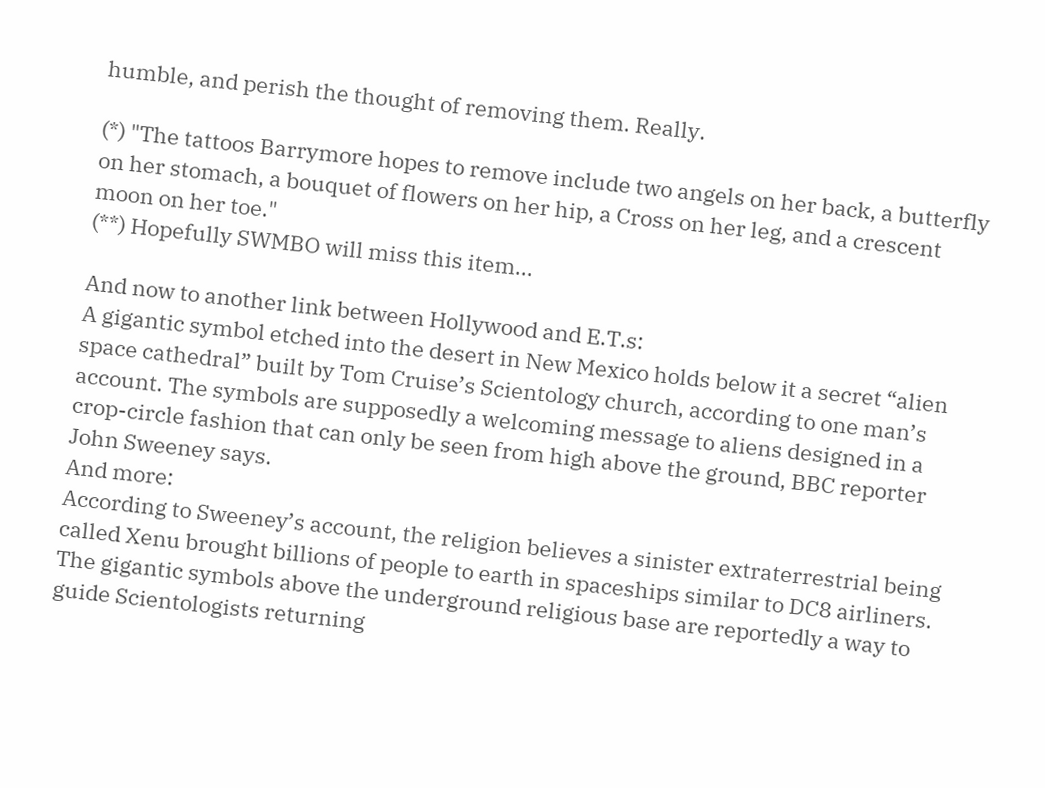humble, and perish the thought of removing them. Really.

(*) "The tattoos Barrymore hopes to remove include two angels on her back, a butterfly on her stomach, a bouquet of flowers on her hip, a Cross on her leg, and a crescent moon on her toe."
(**) Hopefully SWMBO will miss this item...

And now to another link between Hollywood and E.T.s:
A gigantic symbol etched into the desert in New Mexico holds below it a secret “alien space cathedral” built by Tom Cruise’s Scientology church, according to one man’s account. The symbols are supposedly a welcoming message to aliens designed in a crop-circle fashion that can only be seen from high above the ground, BBC reporter John Sweeney says.
And more:
According to Sweeney’s account, the religion believes a sinister extraterrestrial being called Xenu brought billions of people to earth in spaceships similar to DC8 airliners. The gigantic symbols above the underground religious base are reportedly a way to guide Scientologists returning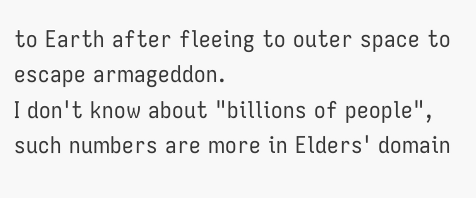to Earth after fleeing to outer space to escape armageddon.
I don't know about "billions of people", such numbers are more in Elders' domain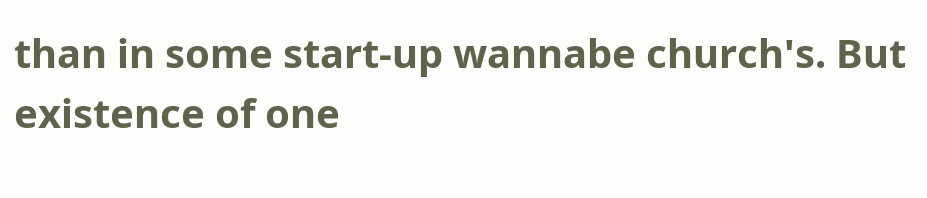than in some start-up wannabe church's. But existence of one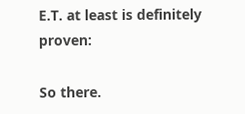E.T. at least is definitely proven:

So there.